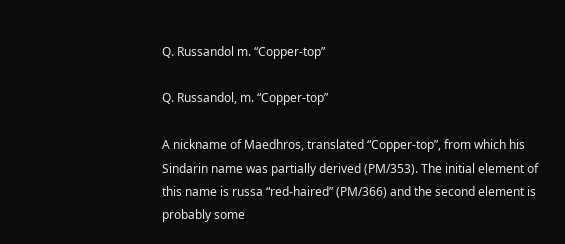Q. Russandol m. “Copper-top”

Q. Russandol, m. “Copper-top”

A nickname of Maedhros, translated “Copper-top”, from which his Sindarin name was partially derived (PM/353). The initial element of this name is russa “red-haired” (PM/366) and the second element is probably some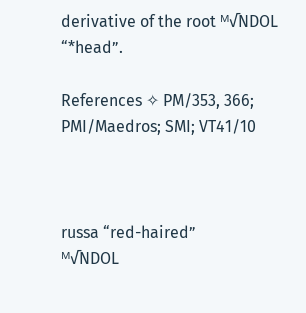derivative of the root ᴹ√NDOL “*head”.

References ✧ PM/353, 366; PMI/Maedros; SMI; VT41/10



russa “red-haired”
ᴹ√NDOL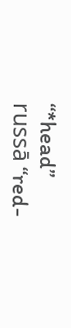“*head”
russā “red-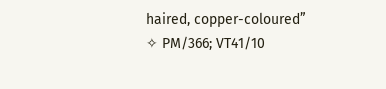haired, copper-coloured” ✧ PM/366; VT41/10